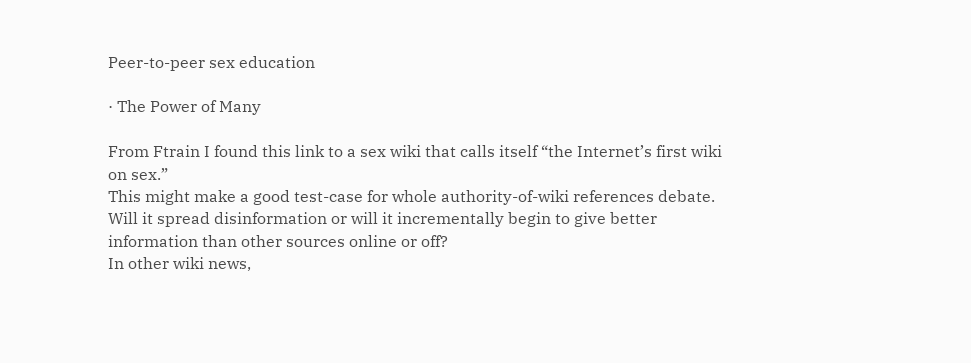Peer-to-peer sex education

· The Power of Many

From Ftrain I found this link to a sex wiki that calls itself “the Internet’s first wiki on sex.”
This might make a good test-case for whole authority-of-wiki references debate. Will it spread disinformation or will it incrementally begin to give better information than other sources online or off?
In other wiki news,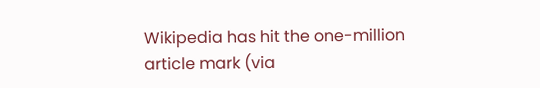Wikipedia has hit the one-million article mark (via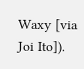Waxy [via Joi Ito]).